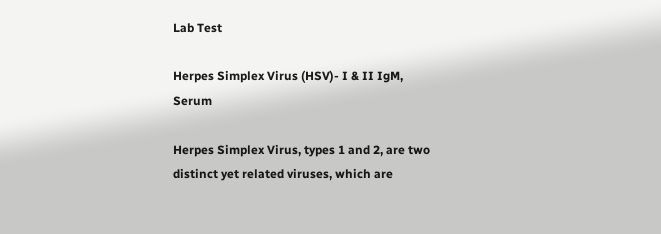Lab Test

Herpes Simplex Virus (HSV)- I & II IgM, Serum

Herpes Simplex Virus, types 1 and 2, are two distinct yet related viruses, which are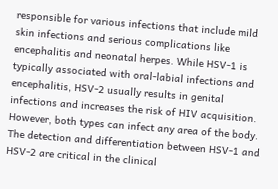responsible for various infections that include mild skin infections and serious complications like encephalitis and neonatal herpes. While HSV-1 is typically associated with oral-labial infections and encephalitis, HSV-2 usually results in genital infections and increases the risk of HIV acquisition. However, both types can infect any area of the body. The detection and differentiation between HSV-1 and HSV-2 are critical in the clinical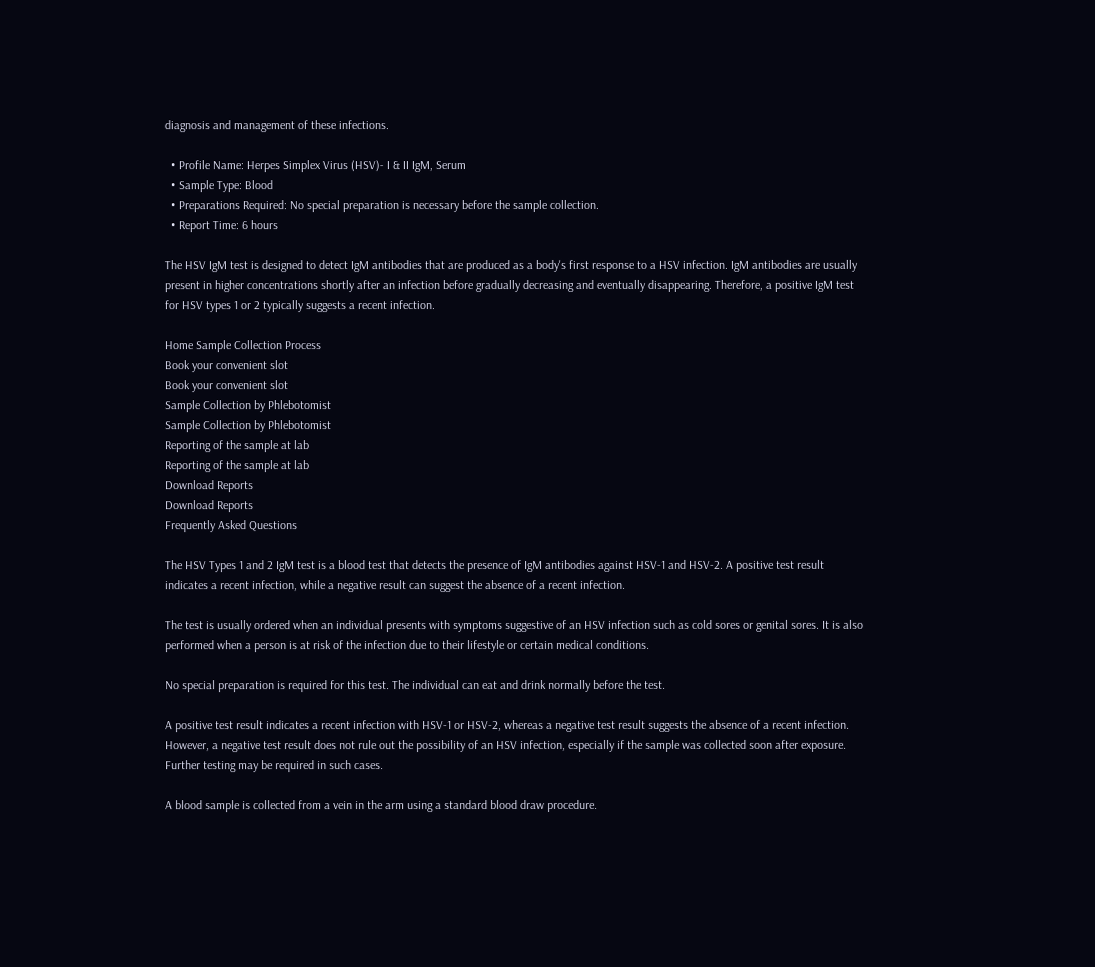diagnosis and management of these infections.

  • Profile Name: Herpes Simplex Virus (HSV)- I & II IgM, Serum
  • Sample Type: Blood
  • Preparations Required: No special preparation is necessary before the sample collection.
  • Report Time: 6 hours

The HSV IgM test is designed to detect IgM antibodies that are produced as a body's first response to a HSV infection. IgM antibodies are usually present in higher concentrations shortly after an infection before gradually decreasing and eventually disappearing. Therefore, a positive IgM test for HSV types 1 or 2 typically suggests a recent infection.

Home Sample Collection Process
Book your convenient slot
Book your convenient slot
Sample Collection by Phlebotomist
Sample Collection by Phlebotomist
Reporting of the sample at lab
Reporting of the sample at lab
Download Reports
Download Reports
Frequently Asked Questions

The HSV Types 1 and 2 IgM test is a blood test that detects the presence of IgM antibodies against HSV-1 and HSV-2. A positive test result indicates a recent infection, while a negative result can suggest the absence of a recent infection.

The test is usually ordered when an individual presents with symptoms suggestive of an HSV infection such as cold sores or genital sores. It is also performed when a person is at risk of the infection due to their lifestyle or certain medical conditions.

No special preparation is required for this test. The individual can eat and drink normally before the test.

A positive test result indicates a recent infection with HSV-1 or HSV-2, whereas a negative test result suggests the absence of a recent infection. However, a negative test result does not rule out the possibility of an HSV infection, especially if the sample was collected soon after exposure. Further testing may be required in such cases.

A blood sample is collected from a vein in the arm using a standard blood draw procedure.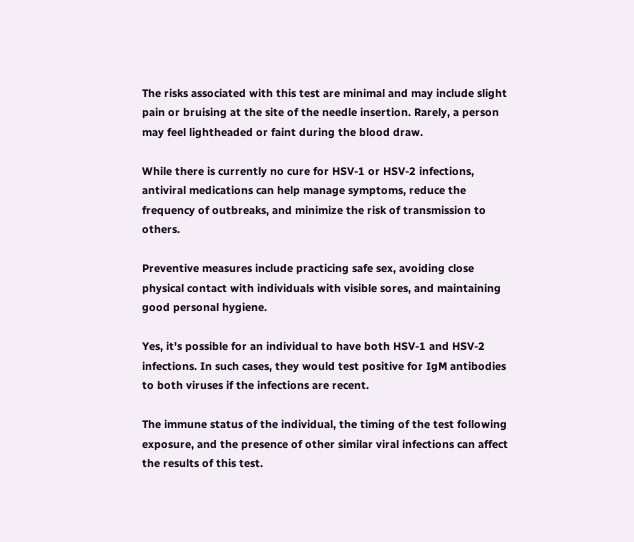The risks associated with this test are minimal and may include slight pain or bruising at the site of the needle insertion. Rarely, a person may feel lightheaded or faint during the blood draw.

While there is currently no cure for HSV-1 or HSV-2 infections, antiviral medications can help manage symptoms, reduce the frequency of outbreaks, and minimize the risk of transmission to others.

Preventive measures include practicing safe sex, avoiding close physical contact with individuals with visible sores, and maintaining good personal hygiene.

Yes, it's possible for an individual to have both HSV-1 and HSV-2 infections. In such cases, they would test positive for IgM antibodies to both viruses if the infections are recent.

The immune status of the individual, the timing of the test following exposure, and the presence of other similar viral infections can affect the results of this test.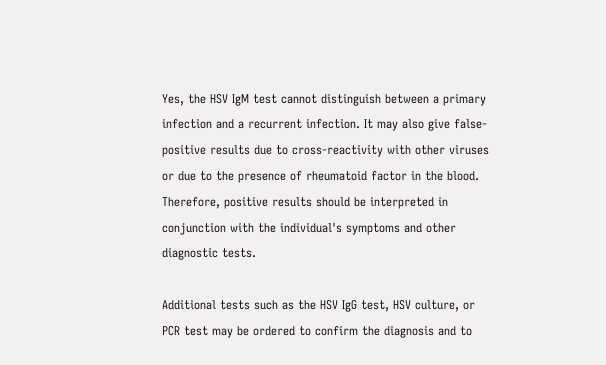Yes, the HSV IgM test cannot distinguish between a primary infection and a recurrent infection. It may also give false-positive results due to cross-reactivity with other viruses or due to the presence of rheumatoid factor in the blood. Therefore, positive results should be interpreted in conjunction with the individual's symptoms and other diagnostic tests.

Additional tests such as the HSV IgG test, HSV culture, or PCR test may be ordered to confirm the diagnosis and to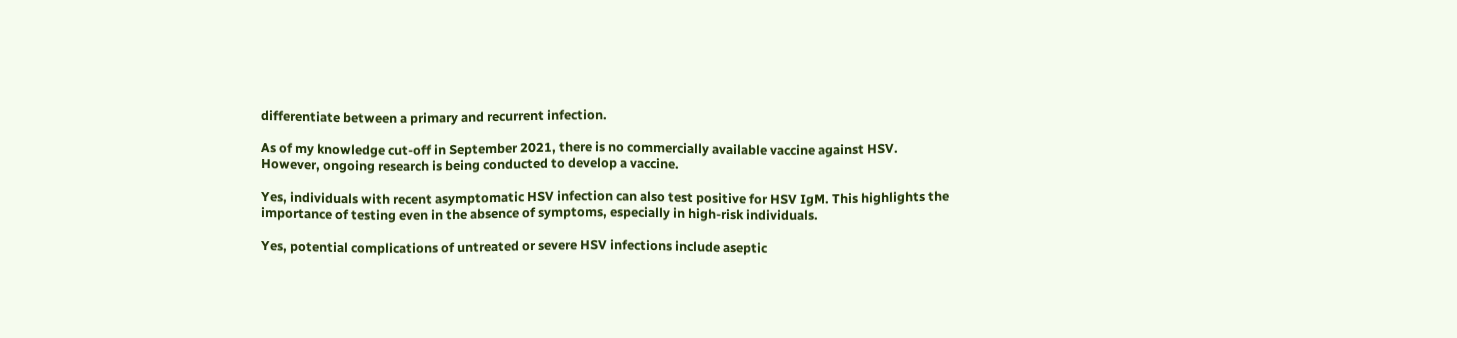differentiate between a primary and recurrent infection.

As of my knowledge cut-off in September 2021, there is no commercially available vaccine against HSV. However, ongoing research is being conducted to develop a vaccine.

Yes, individuals with recent asymptomatic HSV infection can also test positive for HSV IgM. This highlights the importance of testing even in the absence of symptoms, especially in high-risk individuals.

Yes, potential complications of untreated or severe HSV infections include aseptic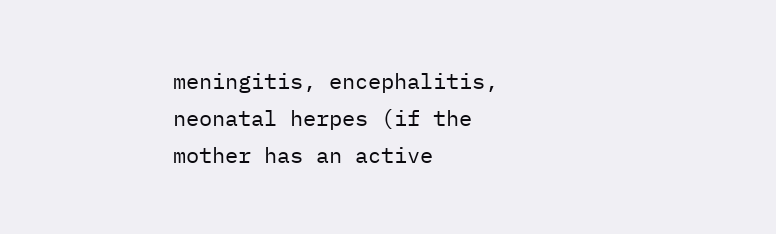meningitis, encephalitis, neonatal herpes (if the mother has an active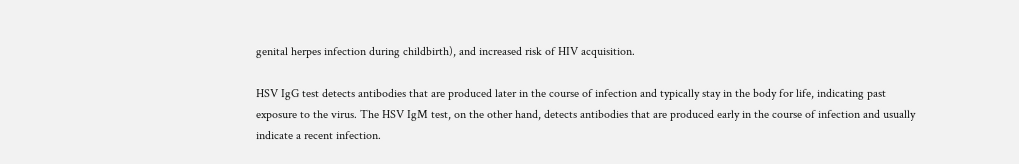genital herpes infection during childbirth), and increased risk of HIV acquisition.

HSV IgG test detects antibodies that are produced later in the course of infection and typically stay in the body for life, indicating past exposure to the virus. The HSV IgM test, on the other hand, detects antibodies that are produced early in the course of infection and usually indicate a recent infection.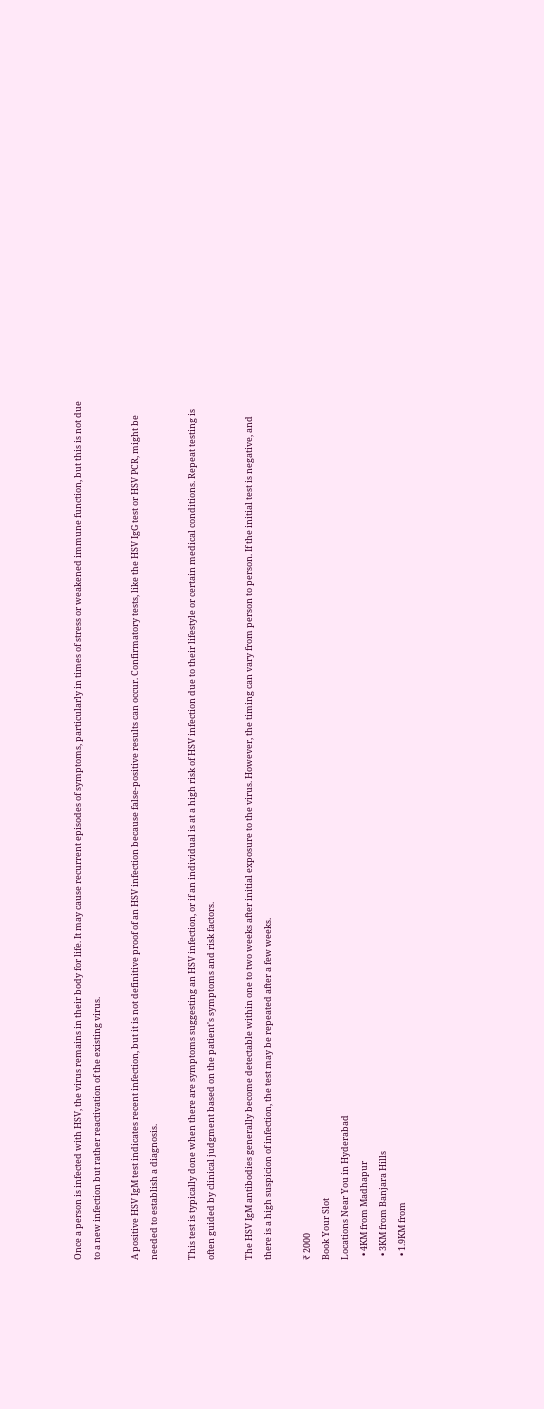Once a person is infected with HSV, the virus remains in their body for life. It may cause recurrent episodes of symptoms, particularly in times of stress or weakened immune function, but this is not due to a new infection but rather reactivation of the existing virus.

A positive HSV IgM test indicates recent infection, but it is not definitive proof of an HSV infection because false-positive results can occur. Confirmatory tests, like the HSV IgG test or HSV PCR, might be needed to establish a diagnosis.

This test is typically done when there are symptoms suggesting an HSV infection, or if an individual is at a high risk of HSV infection due to their lifestyle or certain medical conditions. Repeat testing is often guided by clinical judgment based on the patient's symptoms and risk factors.

The HSV IgM antibodies generally become detectable within one to two weeks after initial exposure to the virus. However, the timing can vary from person to person. If the initial test is negative, and there is a high suspicion of infection, the test may be repeated after a few weeks.

₹ 2000
Book Your Slot
Locations Near You in Hyderabad
  • 4KM from Madhapur
  • 3KM from Banjara Hills
  • 1.9KM from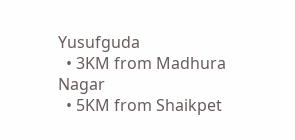Yusufguda
  • 3KM from Madhura Nagar
  • 5KM from Shaikpet